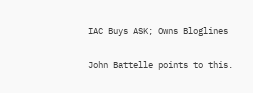IAC Buys ASK; Owns Bloglines

John Battelle points to this.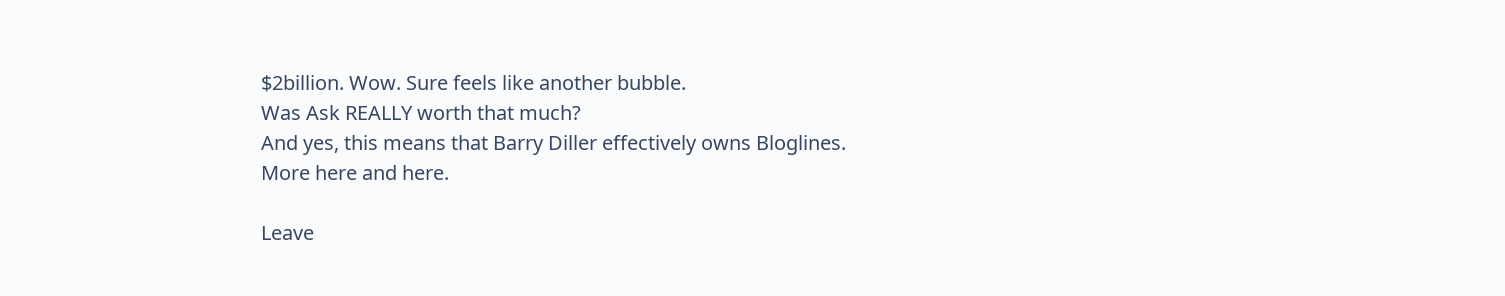$2billion. Wow. Sure feels like another bubble.
Was Ask REALLY worth that much?
And yes, this means that Barry Diller effectively owns Bloglines.
More here and here.

Leave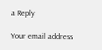a Reply

Your email address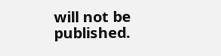will not be published.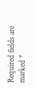Required fields are marked *